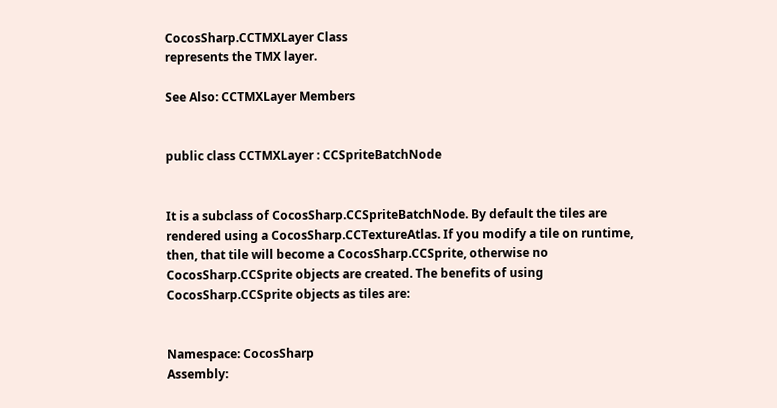CocosSharp.CCTMXLayer Class
represents the TMX layer.

See Also: CCTMXLayer Members


public class CCTMXLayer : CCSpriteBatchNode


It is a subclass of CocosSharp.CCSpriteBatchNode. By default the tiles are rendered using a CocosSharp.CCTextureAtlas. If you modify a tile on runtime, then, that tile will become a CocosSharp.CCSprite, otherwise no CocosSharp.CCSprite objects are created. The benefits of using CocosSharp.CCSprite objects as tiles are:


Namespace: CocosSharp
Assembly: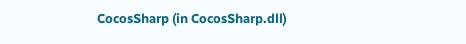CocosSharp (in CocosSharp.dll)